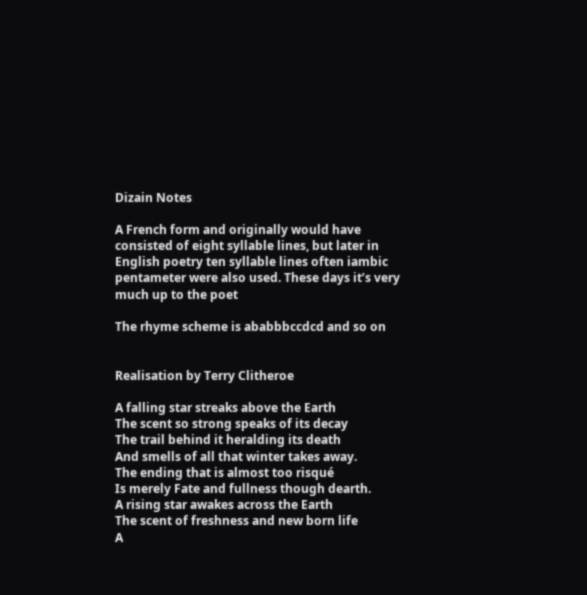Dizain Notes

A French form and originally would have consisted of eight syllable lines, but later in English poetry ten syllable lines often iambic pentameter were also used. These days it’s very much up to the poet

The rhyme scheme is ababbbccdcd and so on


Realisation by Terry Clitheroe

A falling star streaks above the Earth
The scent so strong speaks of its decay
The trail behind it heralding its death
And smells of all that winter takes away.
The ending that is almost too risqué
Is merely Fate and fullness though dearth.
A rising star awakes across the Earth
The scent of freshness and new born life
A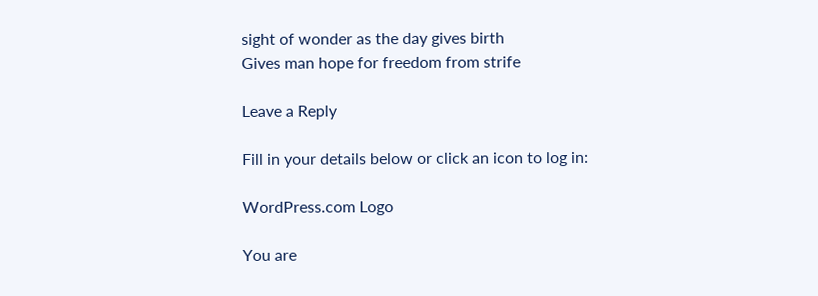sight of wonder as the day gives birth
Gives man hope for freedom from strife

Leave a Reply

Fill in your details below or click an icon to log in:

WordPress.com Logo

You are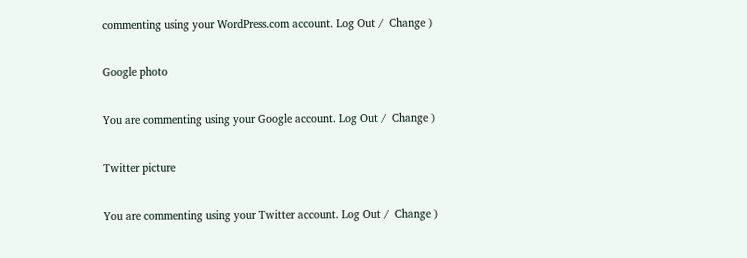commenting using your WordPress.com account. Log Out /  Change )

Google photo

You are commenting using your Google account. Log Out /  Change )

Twitter picture

You are commenting using your Twitter account. Log Out /  Change )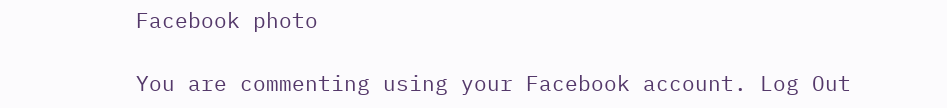Facebook photo

You are commenting using your Facebook account. Log Out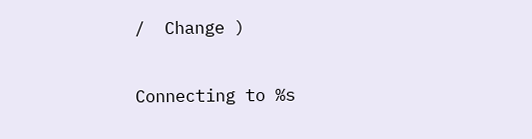/  Change )

Connecting to %s